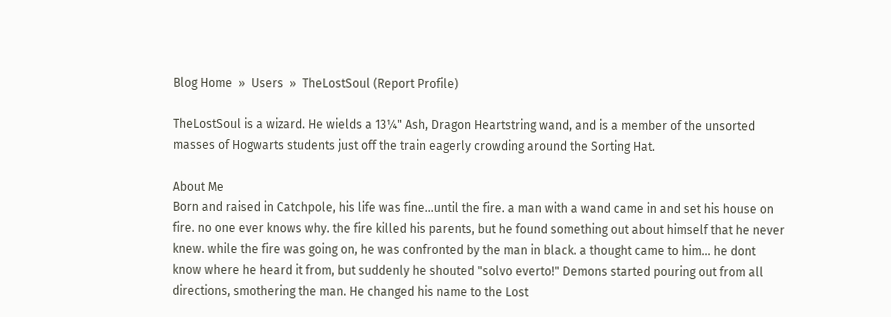Blog Home  »  Users  »  TheLostSoul (Report Profile)

TheLostSoul is a wizard. He wields a 13¼" Ash, Dragon Heartstring wand, and is a member of the unsorted masses of Hogwarts students just off the train eagerly crowding around the Sorting Hat.

About Me
Born and raised in Catchpole, his life was fine...until the fire. a man with a wand came in and set his house on fire. no one ever knows why. the fire killed his parents, but he found something out about himself that he never knew. while the fire was going on, he was confronted by the man in black. a thought came to him... he dont know where he heard it from, but suddenly he shouted "solvo everto!" Demons started pouring out from all directions, smothering the man. He changed his name to the Lost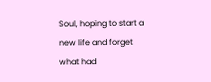Soul, hoping to start a new life and forget what had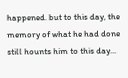happened. but to this day, the memory of what he had done still hounts him to this day...